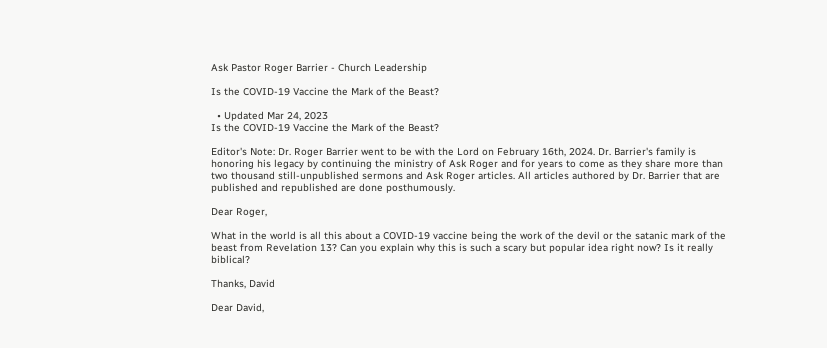Ask Pastor Roger Barrier - Church Leadership

Is the COVID-19 Vaccine the Mark of the Beast?

  • Updated Mar 24, 2023
Is the COVID-19 Vaccine the Mark of the Beast?

Editor's Note: Dr. Roger Barrier went to be with the Lord on February 16th, 2024. Dr. Barrier's family is honoring his legacy by continuing the ministry of Ask Roger and for years to come as they share more than two thousand still-unpublished sermons and Ask Roger articles. All articles authored by Dr. Barrier that are published and republished are done posthumously.

Dear Roger,

What in the world is all this about a COVID-19 vaccine being the work of the devil or the satanic mark of the beast from Revelation 13? Can you explain why this is such a scary but popular idea right now? Is it really biblical?

Thanks, David

Dear David,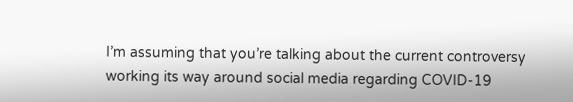I’m assuming that you’re talking about the current controversy working its way around social media regarding COVID-19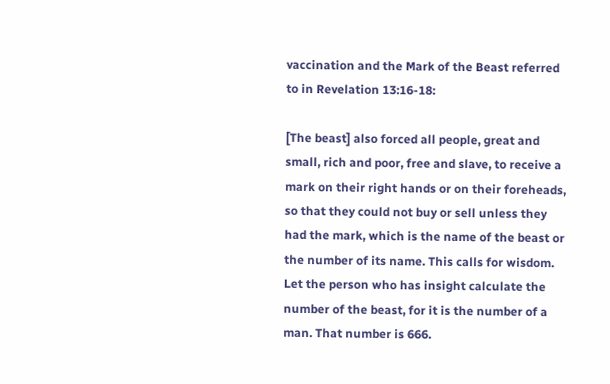vaccination and the Mark of the Beast referred to in Revelation 13:16-18:

[The beast] also forced all people, great and small, rich and poor, free and slave, to receive a mark on their right hands or on their foreheads, so that they could not buy or sell unless they had the mark, which is the name of the beast or the number of its name. This calls for wisdom. Let the person who has insight calculate the number of the beast, for it is the number of a man. That number is 666.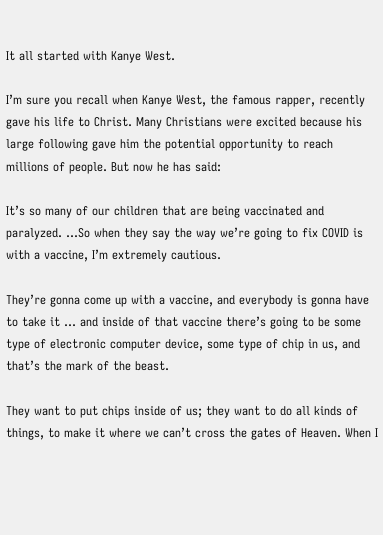It all started with Kanye West.

I’m sure you recall when Kanye West, the famous rapper, recently gave his life to Christ. Many Christians were excited because his large following gave him the potential opportunity to reach millions of people. But now he has said:

It’s so many of our children that are being vaccinated and paralyzed. ...So when they say the way we’re going to fix COVID is with a vaccine, I’m extremely cautious.

They’re gonna come up with a vaccine, and everybody is gonna have to take it … and inside of that vaccine there’s going to be some type of electronic computer device, some type of chip in us, and that’s the mark of the beast.

They want to put chips inside of us; they want to do all kinds of things, to make it where we can’t cross the gates of Heaven. When I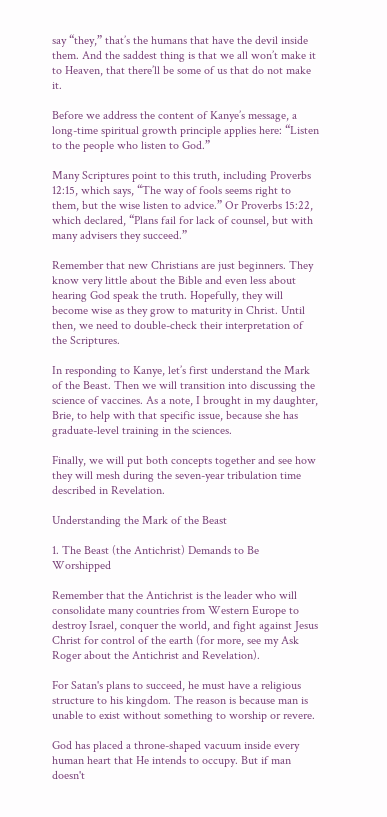say “they,” that’s the humans that have the devil inside them. And the saddest thing is that we all won’t make it to Heaven, that there’ll be some of us that do not make it.

Before we address the content of Kanye’s message, a long-time spiritual growth principle applies here: “Listen to the people who listen to God.”

Many Scriptures point to this truth, including Proverbs 12:15, which says, “The way of fools seems right to them, but the wise listen to advice.” Or Proverbs 15:22, which declared, “Plans fail for lack of counsel, but with many advisers they succeed.”

Remember that new Christians are just beginners. They know very little about the Bible and even less about hearing God speak the truth. Hopefully, they will become wise as they grow to maturity in Christ. Until then, we need to double-check their interpretation of the Scriptures.

In responding to Kanye, let’s first understand the Mark of the Beast. Then we will transition into discussing the science of vaccines. As a note, I brought in my daughter, Brie, to help with that specific issue, because she has graduate-level training in the sciences.

Finally, we will put both concepts together and see how they will mesh during the seven-year tribulation time described in Revelation.

Understanding the Mark of the Beast

1. The Beast (the Antichrist) Demands to Be Worshipped

Remember that the Antichrist is the leader who will consolidate many countries from Western Europe to destroy Israel, conquer the world, and fight against Jesus Christ for control of the earth (for more, see my Ask Roger about the Antichrist and Revelation).

For Satan's plans to succeed, he must have a religious structure to his kingdom. The reason is because man is unable to exist without something to worship or revere.

God has placed a throne-shaped vacuum inside every human heart that He intends to occupy. But if man doesn't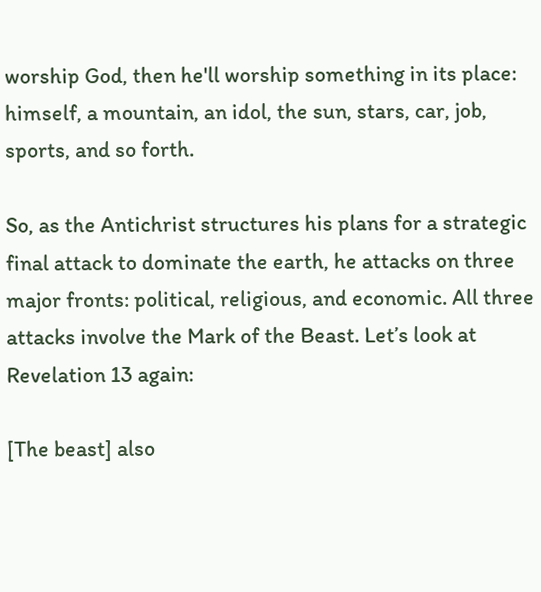worship God, then he'll worship something in its place: himself, a mountain, an idol, the sun, stars, car, job, sports, and so forth.

So, as the Antichrist structures his plans for a strategic final attack to dominate the earth, he attacks on three major fronts: political, religious, and economic. All three attacks involve the Mark of the Beast. Let’s look at Revelation 13 again:

[The beast] also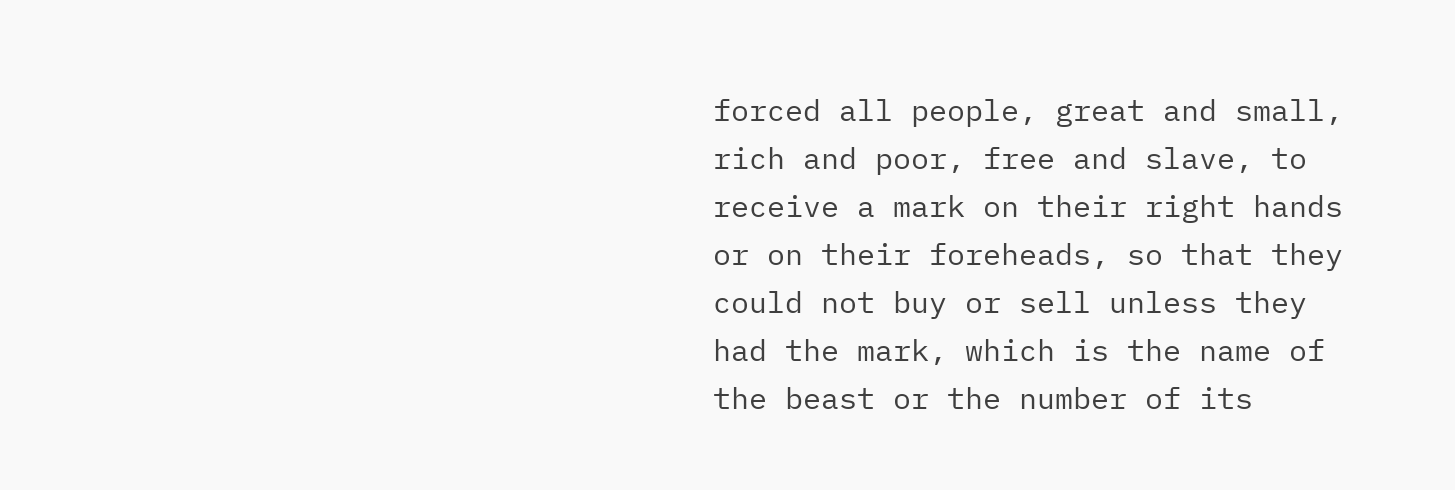forced all people, great and small, rich and poor, free and slave, to receive a mark on their right hands or on their foreheads, so that they could not buy or sell unless they had the mark, which is the name of the beast or the number of its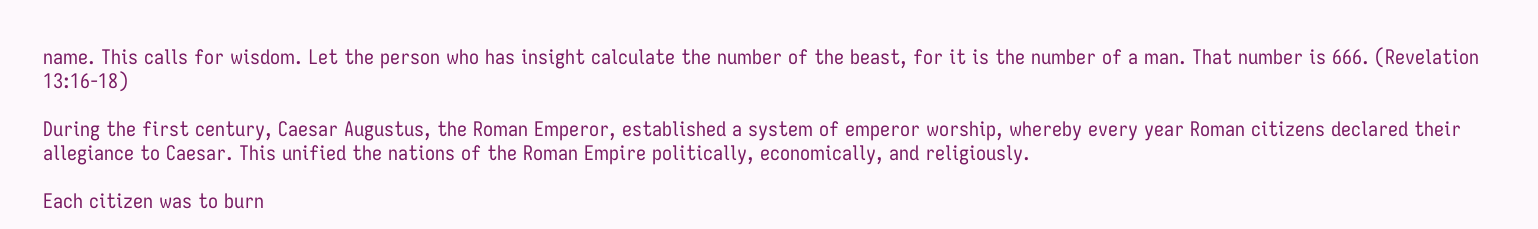name. This calls for wisdom. Let the person who has insight calculate the number of the beast, for it is the number of a man. That number is 666. (Revelation 13:16-18)

During the first century, Caesar Augustus, the Roman Emperor, established a system of emperor worship, whereby every year Roman citizens declared their allegiance to Caesar. This unified the nations of the Roman Empire politically, economically, and religiously.

Each citizen was to burn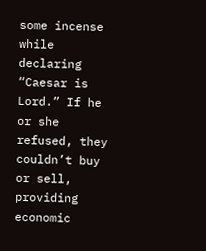some incense while declaring “Caesar is Lord.” If he or she refused, they couldn’t buy or sell, providing economic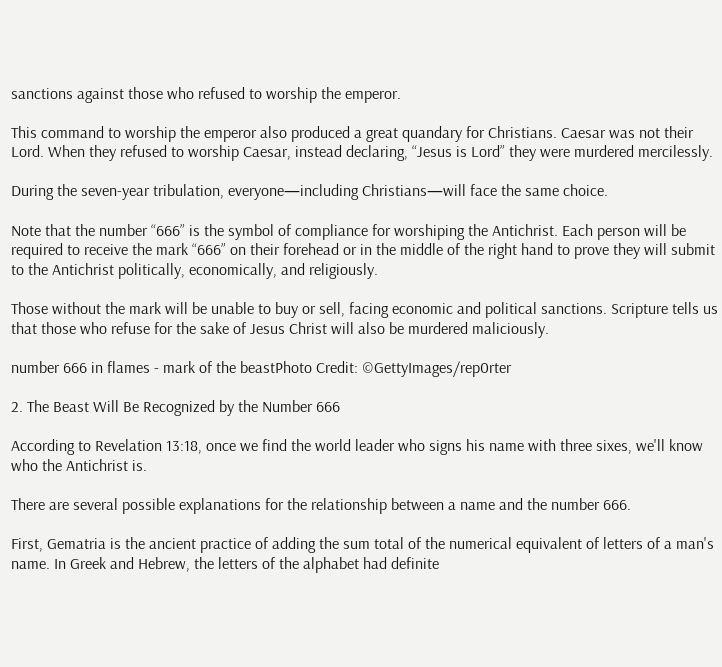sanctions against those who refused to worship the emperor.

This command to worship the emperor also produced a great quandary for Christians. Caesar was not their Lord. When they refused to worship Caesar, instead declaring, “Jesus is Lord” they were murdered mercilessly.

During the seven-year tribulation, everyone—including Christians—will face the same choice.

Note that the number “666” is the symbol of compliance for worshiping the Antichrist. Each person will be required to receive the mark “666” on their forehead or in the middle of the right hand to prove they will submit to the Antichrist politically, economically, and religiously.

Those without the mark will be unable to buy or sell, facing economic and political sanctions. Scripture tells us that those who refuse for the sake of Jesus Christ will also be murdered maliciously.

number 666 in flames - mark of the beastPhoto Credit: ©GettyImages/rep0rter

2. The Beast Will Be Recognized by the Number 666

According to Revelation 13:18, once we find the world leader who signs his name with three sixes, we'll know who the Antichrist is.

There are several possible explanations for the relationship between a name and the number 666.

First, Gematria is the ancient practice of adding the sum total of the numerical equivalent of letters of a man's name. In Greek and Hebrew, the letters of the alphabet had definite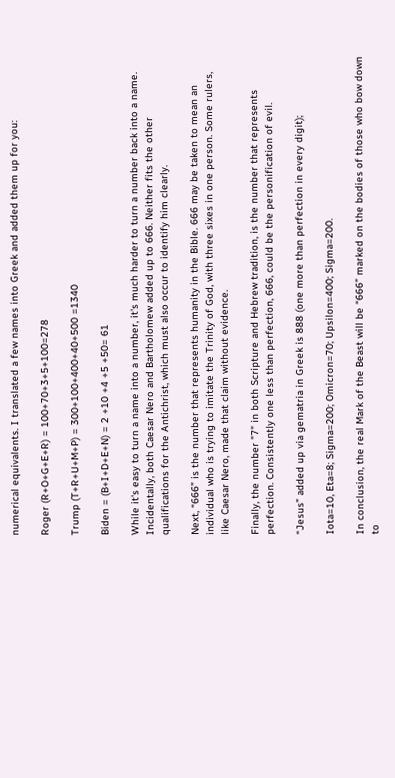numerical equivalents. I translated a few names into Greek and added them up for you:

Roger (R+O+G+E+R) = 100+70+3+5+100=278

Trump (T+R+U+M+P) = 300+100+400+40+500 =1340

Biden = (B+I+D+E+N) = 2 +10 +4 +5 +50= 61

While it's easy to turn a name into a number, it's much harder to turn a number back into a name. Incidentally, both Caesar Nero and Bartholomew added up to 666. Neither fits the other qualifications for the Antichrist, which must also occur to identify him clearly.

Next, “666” is the number that represents humanity in the Bible. 666 may be taken to mean an individual who is trying to imitate the Trinity of God, with three sixes in one person. Some rulers, like Caesar Nero, made that claim without evidence.

Finally, the number "7" in both Scripture and Hebrew tradition, is the number that represents perfection. Consistently one less than perfection, 666, could be the personification of evil.

“Jesus” added up via gematria in Greek is 888 (one more than perfection in every digit);

Iota=10, Eta=8; Sigma=200; Omicron=70; Upsilon=400; Sigma=200.

In conclusion, the real Mark of the Beast will be “666” marked on the bodies of those who bow down to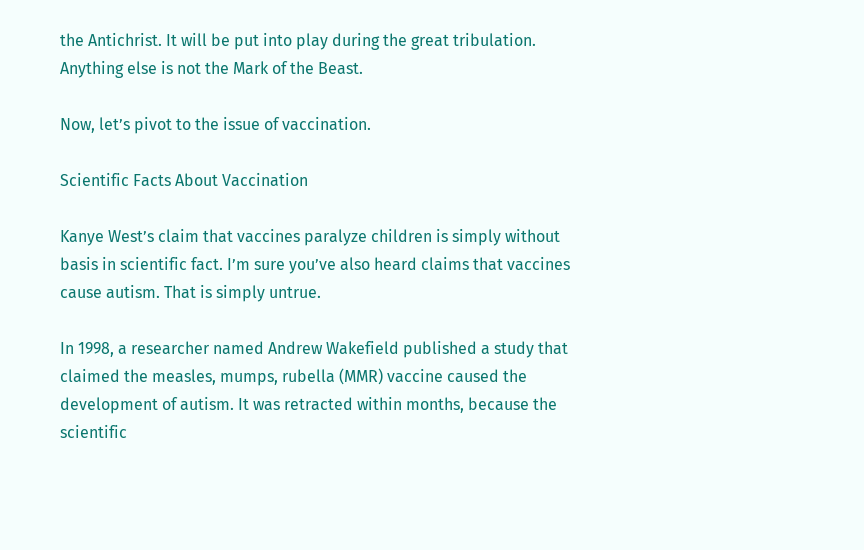the Antichrist. It will be put into play during the great tribulation. Anything else is not the Mark of the Beast.

Now, let’s pivot to the issue of vaccination.

Scientific Facts About Vaccination

Kanye West’s claim that vaccines paralyze children is simply without basis in scientific fact. I’m sure you’ve also heard claims that vaccines cause autism. That is simply untrue.

In 1998, a researcher named Andrew Wakefield published a study that claimed the measles, mumps, rubella (MMR) vaccine caused the development of autism. It was retracted within months, because the scientific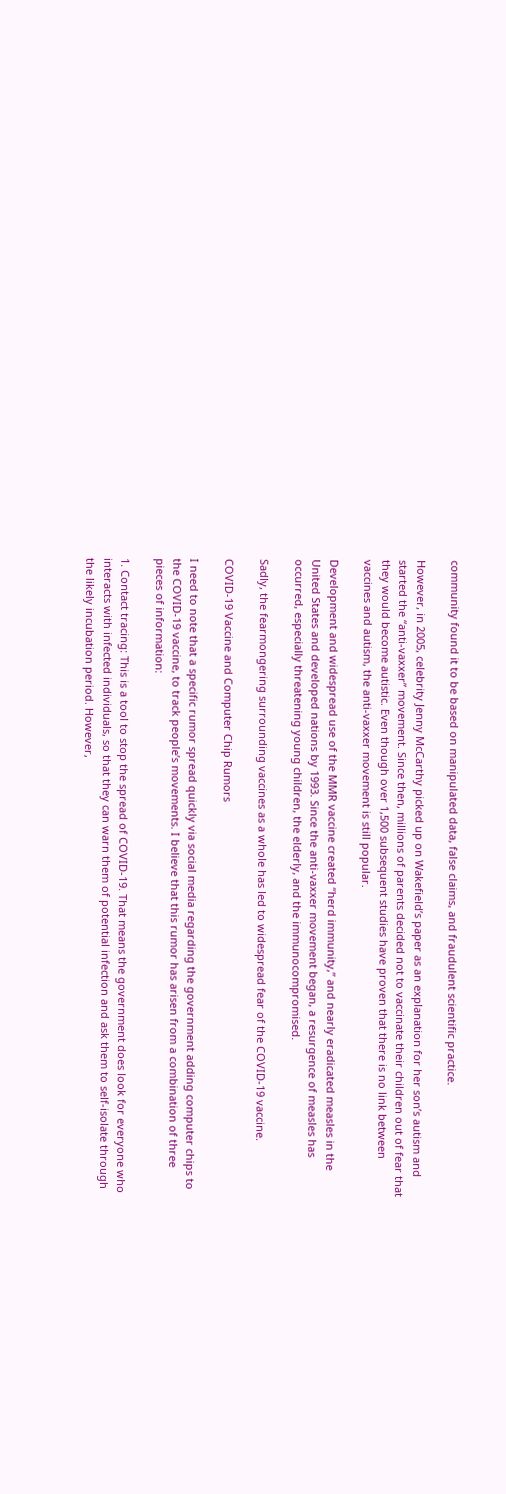community found it to be based on manipulated data, false claims, and fraudulent scientific practice.

However, in 2005, celebrity Jenny McCarthy picked up on Wakefield’s paper as an explanation for her son’s autism and started the “anti-vaxxer” movement. Since then, millions of parents decided not to vaccinate their children out of fear that they would become autistic. Even though over 1,500 subsequent studies have proven that there is no link between vaccines and autism, the anti-vaxxer movement is still popular.

Development and widespread use of the MMR vaccine created “herd immunity,” and nearly eradicated measles in the United States and developed nations by 1993. Since the anti-vaxxer movement began, a resurgence of measles has occurred, especially threatening young children, the elderly, and the immunocompromised.

Sadly, the fearmongering surrounding vaccines as a whole has led to widespread fear of the COVID-19 vaccine.

COVID-19 Vaccine and Computer Chip Rumors

I need to note that a specific rumor spread quickly via social media regarding the government adding computer chips to the COVID-19 vaccine, to track people’s movements. I believe that this rumor has arisen from a combination of three pieces of information:

1. Contact tracing: This is a tool to stop the spread of COVID-19. That means the government does look for everyone who interacts with infected individuals, so that they can warn them of potential infection and ask them to self-isolate through the likely incubation period. However,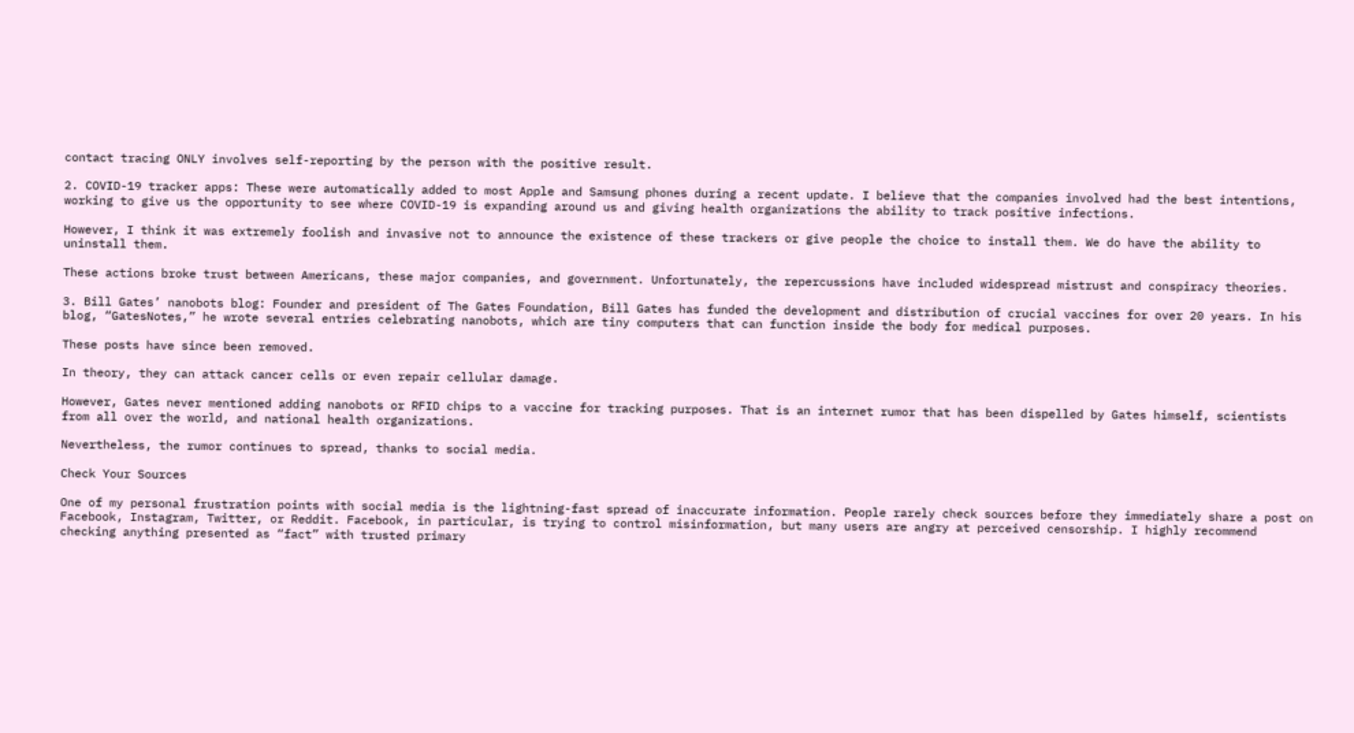contact tracing ONLY involves self-reporting by the person with the positive result.

2. COVID-19 tracker apps: These were automatically added to most Apple and Samsung phones during a recent update. I believe that the companies involved had the best intentions, working to give us the opportunity to see where COVID-19 is expanding around us and giving health organizations the ability to track positive infections.

However, I think it was extremely foolish and invasive not to announce the existence of these trackers or give people the choice to install them. We do have the ability to uninstall them.

These actions broke trust between Americans, these major companies, and government. Unfortunately, the repercussions have included widespread mistrust and conspiracy theories.

3. Bill Gates’ nanobots blog: Founder and president of The Gates Foundation, Bill Gates has funded the development and distribution of crucial vaccines for over 20 years. In his blog, “GatesNotes,” he wrote several entries celebrating nanobots, which are tiny computers that can function inside the body for medical purposes.

These posts have since been removed.

In theory, they can attack cancer cells or even repair cellular damage.

However, Gates never mentioned adding nanobots or RFID chips to a vaccine for tracking purposes. That is an internet rumor that has been dispelled by Gates himself, scientists from all over the world, and national health organizations.

Nevertheless, the rumor continues to spread, thanks to social media.

Check Your Sources

One of my personal frustration points with social media is the lightning-fast spread of inaccurate information. People rarely check sources before they immediately share a post on Facebook, Instagram, Twitter, or Reddit. Facebook, in particular, is trying to control misinformation, but many users are angry at perceived censorship. I highly recommend checking anything presented as “fact” with trusted primary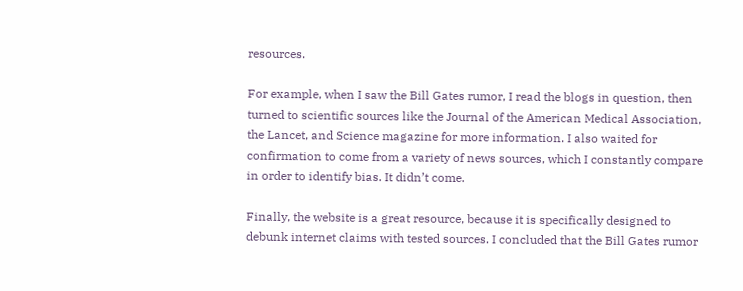resources.

For example, when I saw the Bill Gates rumor, I read the blogs in question, then turned to scientific sources like the Journal of the American Medical Association, the Lancet, and Science magazine for more information. I also waited for confirmation to come from a variety of news sources, which I constantly compare in order to identify bias. It didn’t come.

Finally, the website is a great resource, because it is specifically designed to debunk internet claims with tested sources. I concluded that the Bill Gates rumor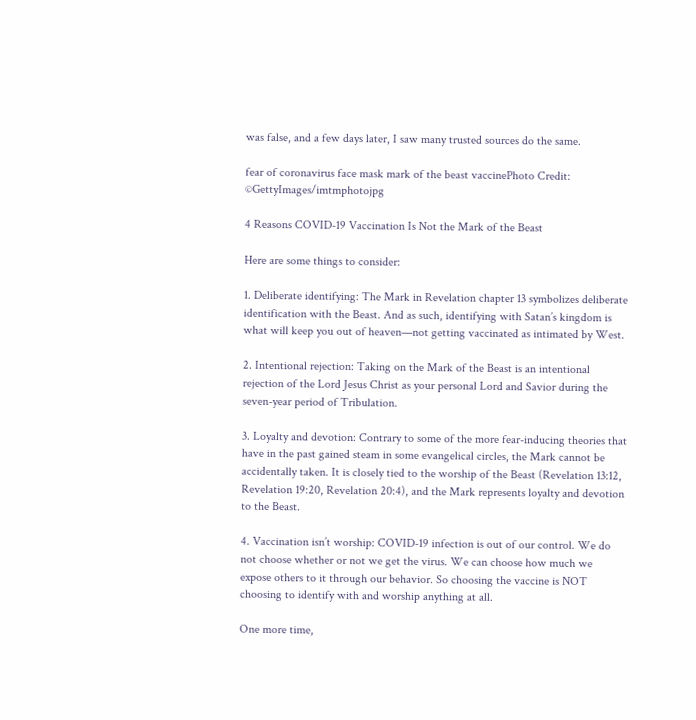was false, and a few days later, I saw many trusted sources do the same.

fear of coronavirus face mask mark of the beast vaccinePhoto Credit: ©GettyImages/imtmphotojpg

4 Reasons COVID-19 Vaccination Is Not the Mark of the Beast

Here are some things to consider:

1. Deliberate identifying: The Mark in Revelation chapter 13 symbolizes deliberate identification with the Beast. And as such, identifying with Satan’s kingdom is what will keep you out of heaven—not getting vaccinated as intimated by West.

2. Intentional rejection: Taking on the Mark of the Beast is an intentional rejection of the Lord Jesus Christ as your personal Lord and Savior during the seven-year period of Tribulation.

3. Loyalty and devotion: Contrary to some of the more fear-inducing theories that have in the past gained steam in some evangelical circles, the Mark cannot be accidentally taken. It is closely tied to the worship of the Beast (Revelation 13:12, Revelation 19:20, Revelation 20:4), and the Mark represents loyalty and devotion to the Beast.

4. Vaccination isn’t worship: COVID-19 infection is out of our control. We do not choose whether or not we get the virus. We can choose how much we expose others to it through our behavior. So choosing the vaccine is NOT choosing to identify with and worship anything at all.

One more time,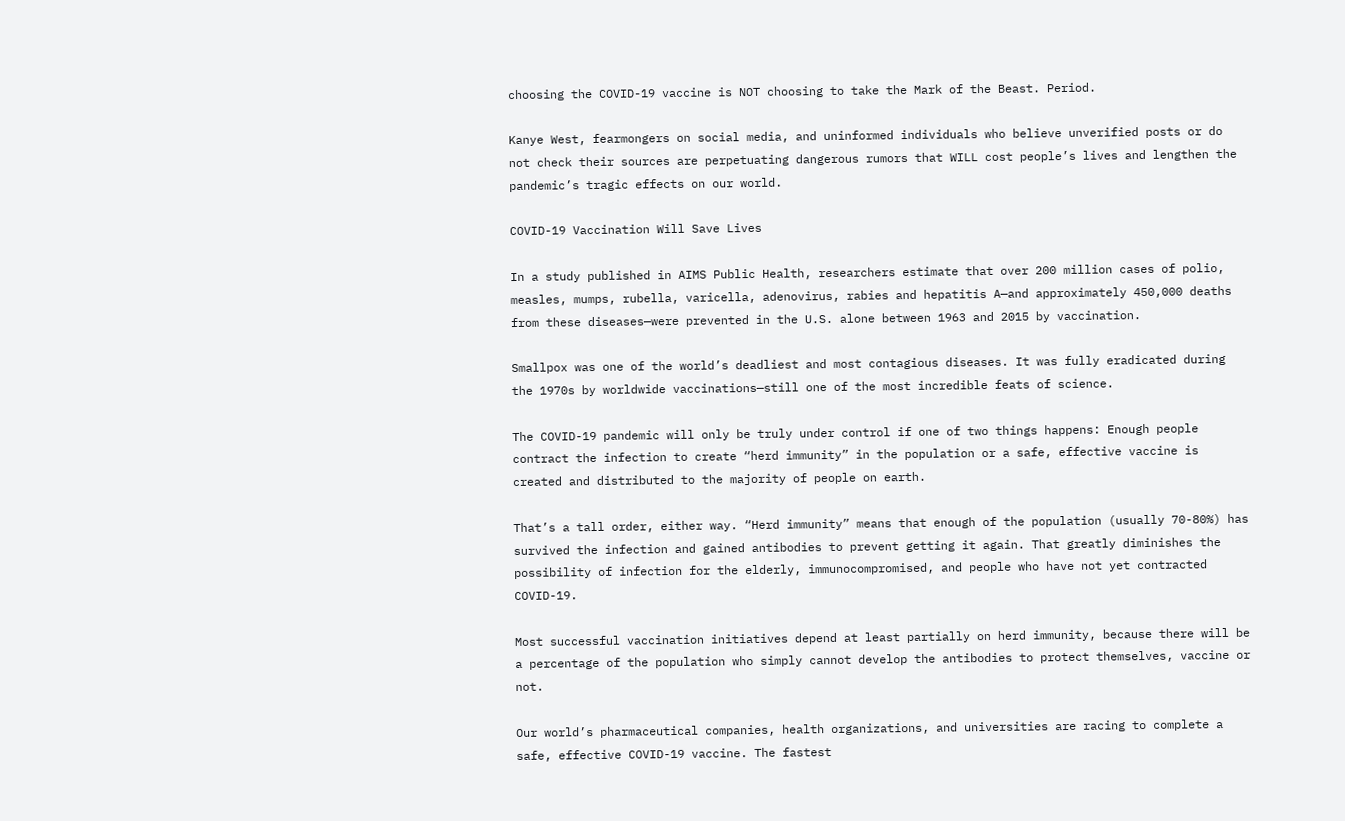choosing the COVID-19 vaccine is NOT choosing to take the Mark of the Beast. Period.

Kanye West, fearmongers on social media, and uninformed individuals who believe unverified posts or do not check their sources are perpetuating dangerous rumors that WILL cost people’s lives and lengthen the pandemic’s tragic effects on our world.

COVID-19 Vaccination Will Save Lives

In a study published in AIMS Public Health, researchers estimate that over 200 million cases of polio, measles, mumps, rubella, varicella, adenovirus, rabies and hepatitis A—and approximately 450,000 deaths from these diseases—were prevented in the U.S. alone between 1963 and 2015 by vaccination.

Smallpox was one of the world’s deadliest and most contagious diseases. It was fully eradicated during the 1970s by worldwide vaccinations—still one of the most incredible feats of science.

The COVID-19 pandemic will only be truly under control if one of two things happens: Enough people contract the infection to create “herd immunity” in the population or a safe, effective vaccine is created and distributed to the majority of people on earth.

That’s a tall order, either way. “Herd immunity” means that enough of the population (usually 70-80%) has survived the infection and gained antibodies to prevent getting it again. That greatly diminishes the possibility of infection for the elderly, immunocompromised, and people who have not yet contracted COVID-19.

Most successful vaccination initiatives depend at least partially on herd immunity, because there will be a percentage of the population who simply cannot develop the antibodies to protect themselves, vaccine or not.

Our world’s pharmaceutical companies, health organizations, and universities are racing to complete a safe, effective COVID-19 vaccine. The fastest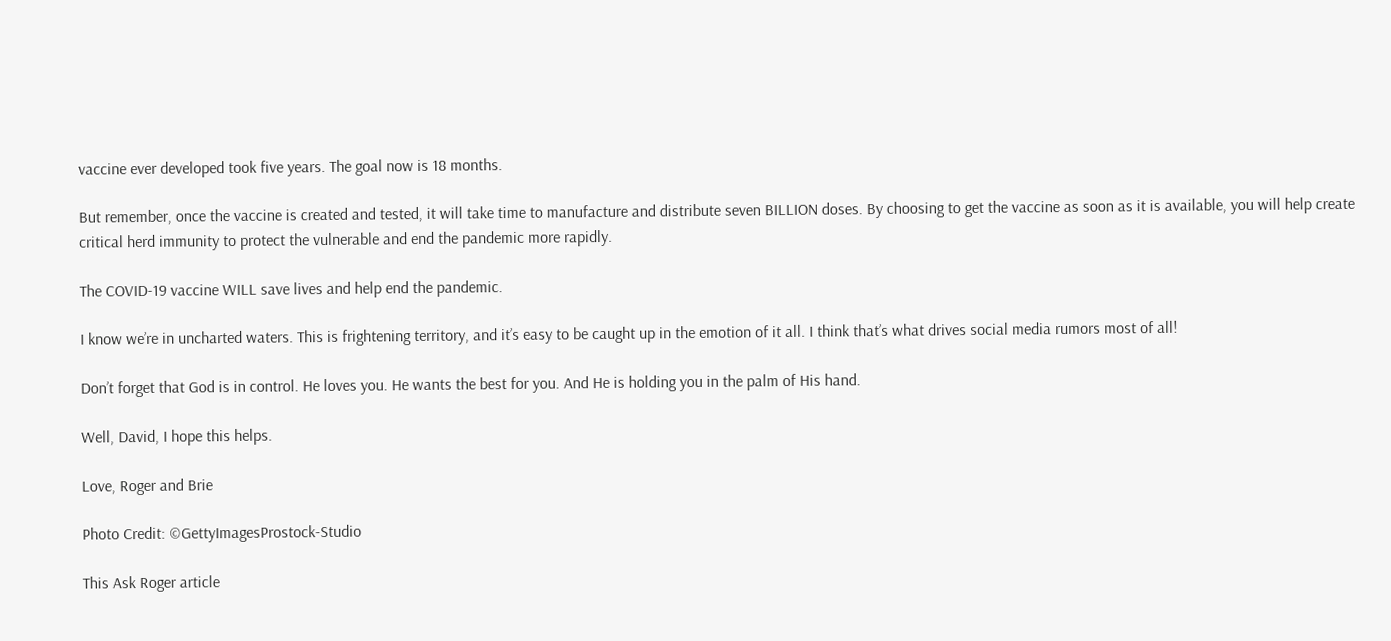vaccine ever developed took five years. The goal now is 18 months.

But remember, once the vaccine is created and tested, it will take time to manufacture and distribute seven BILLION doses. By choosing to get the vaccine as soon as it is available, you will help create critical herd immunity to protect the vulnerable and end the pandemic more rapidly.

The COVID-19 vaccine WILL save lives and help end the pandemic.

I know we’re in uncharted waters. This is frightening territory, and it’s easy to be caught up in the emotion of it all. I think that’s what drives social media rumors most of all!

Don’t forget that God is in control. He loves you. He wants the best for you. And He is holding you in the palm of His hand.

Well, David, I hope this helps.

Love, Roger and Brie

Photo Credit: ©GettyImagesProstock-Studio

This Ask Roger article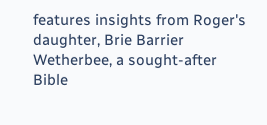features insights from Roger's daughter, Brie Barrier Wetherbee, a sought-after Bible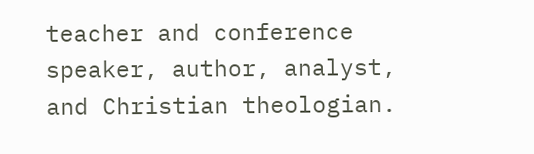teacher and conference speaker, author, analyst, and Christian theologian.